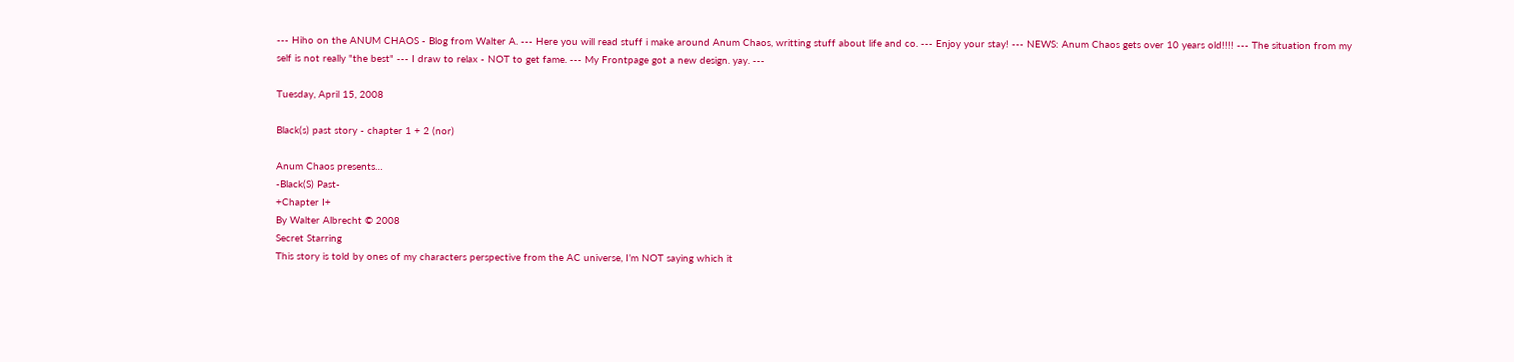--- Hiho on the ANUM CHAOS - Blog from Walter A. --- Here you will read stuff i make around Anum Chaos, writting stuff about life and co. --- Enjoy your stay! --- NEWS: Anum Chaos gets over 10 years old!!!! --- The situation from my self is not really "the best" --- I draw to relax - NOT to get fame. --- My Frontpage got a new design. yay. ---

Tuesday, April 15, 2008

Black(s) past story - chapter 1 + 2 (nor)

Anum Chaos presents…
-Black(S) Past-
+Chapter I+
By Walter Albrecht © 2008
Secret Starring
This story is told by ones of my characters perspective from the AC universe, I’m NOT saying which it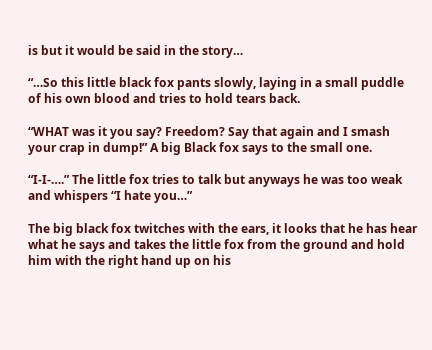is but it would be said in the story…

“…So this little black fox pants slowly, laying in a small puddle of his own blood and tries to hold tears back.

“WHAT was it you say? Freedom? Say that again and I smash your crap in dump!” A big Black fox says to the small one.

“I-I-….” The little fox tries to talk but anyways he was too weak and whispers “I hate you…”

The big black fox twitches with the ears, it looks that he has hear what he says and takes the little fox from the ground and hold him with the right hand up on his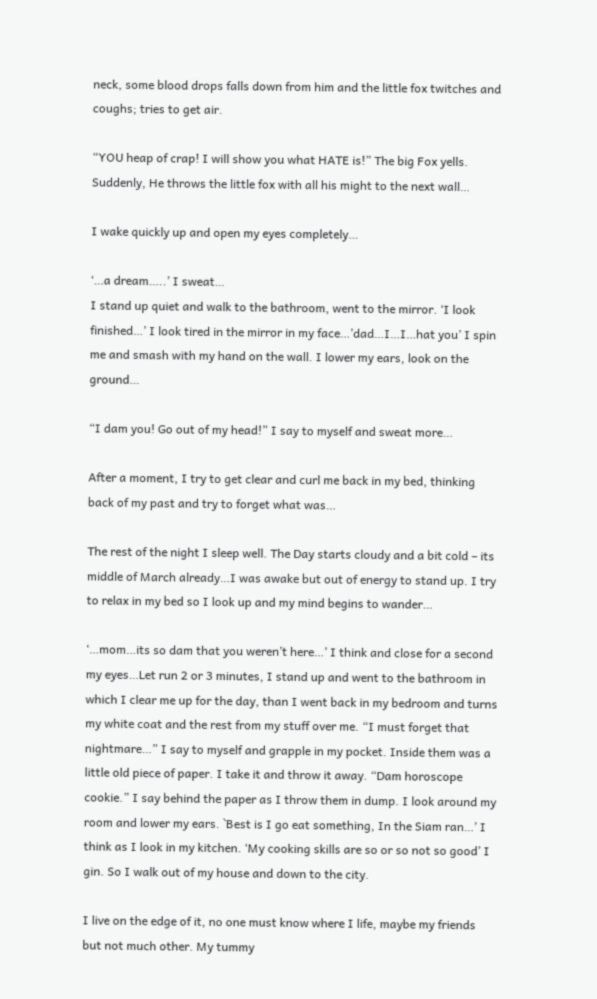neck, some blood drops falls down from him and the little fox twitches and coughs; tries to get air.

“YOU heap of crap! I will show you what HATE is!” The big Fox yells. Suddenly, He throws the little fox with all his might to the next wall…

I wake quickly up and open my eyes completely…

‘…a dream…..’ I sweat…
I stand up quiet and walk to the bathroom, went to the mirror. ‘I look finished…’ I look tired in the mirror in my face…’dad…I…I…hat you’ I spin me and smash with my hand on the wall. I lower my ears, look on the ground…

“I dam you! Go out of my head!” I say to myself and sweat more…

After a moment, I try to get clear and curl me back in my bed, thinking back of my past and try to forget what was…

The rest of the night I sleep well. The Day starts cloudy and a bit cold – its middle of March already…I was awake but out of energy to stand up. I try to relax in my bed so I look up and my mind begins to wander…

‘…mom…its so dam that you weren’t here…’ I think and close for a second my eyes…Let run 2 or 3 minutes, I stand up and went to the bathroom in which I clear me up for the day, than I went back in my bedroom and turns my white coat and the rest from my stuff over me. “I must forget that nightmare…” I say to myself and grapple in my pocket. Inside them was a little old piece of paper. I take it and throw it away. “Dam horoscope cookie.” I say behind the paper as I throw them in dump. I look around my room and lower my ears. `Best is I go eat something, In the Siam ran…’ I think as I look in my kitchen. ‘My cooking skills are so or so not so good’ I gin. So I walk out of my house and down to the city.

I live on the edge of it, no one must know where I life, maybe my friends but not much other. My tummy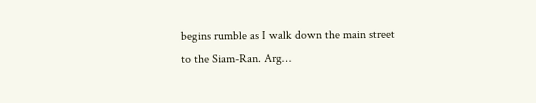begins rumble as I walk down the main street to the Siam-Ran. Arg…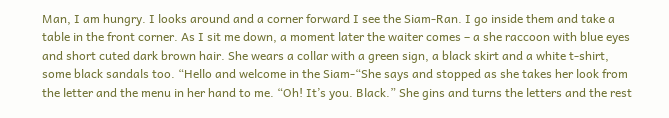Man, I am hungry. I looks around and a corner forward I see the Siam-Ran. I go inside them and take a table in the front corner. As I sit me down, a moment later the waiter comes – a she raccoon with blue eyes and short cuted dark brown hair. She wears a collar with a green sign, a black skirt and a white t-shirt, some black sandals too. “Hello and welcome in the Siam-“She says and stopped as she takes her look from the letter and the menu in her hand to me. “Oh! It’s you. Black.” She gins and turns the letters and the rest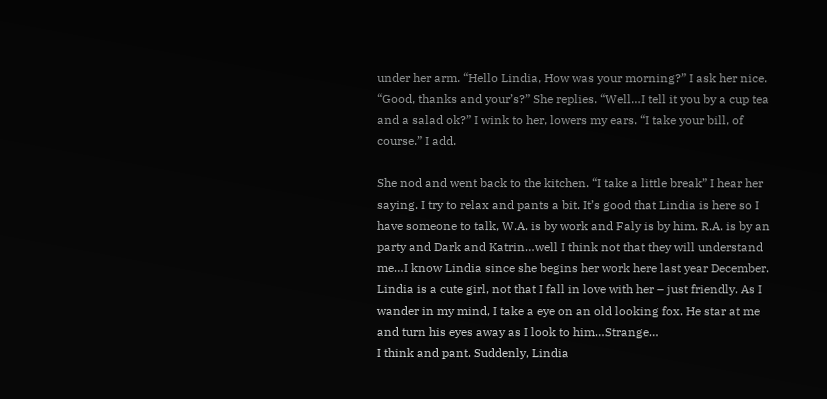under her arm. “Hello Lindia, How was your morning?” I ask her nice. “Good, thanks and your’s?” She replies. “Well…I tell it you by a cup tea and a salad ok?” I wink to her, lowers my ears. “I take your bill, of course.” I add.

She nod and went back to the kitchen. “I take a little break” I hear her saying. I try to relax and pants a bit. It’s good that Lindia is here so I have someone to talk, W.A. is by work and Faly is by him. R.A. is by an party and Dark and Katrin…well I think not that they will understand me…I know Lindia since she begins her work here last year December. Lindia is a cute girl, not that I fall in love with her – just friendly. As I wander in my mind, I take a eye on an old looking fox. He star at me and turn his eyes away as I look to him…Strange…
I think and pant. Suddenly, Lindia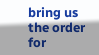bring us the order for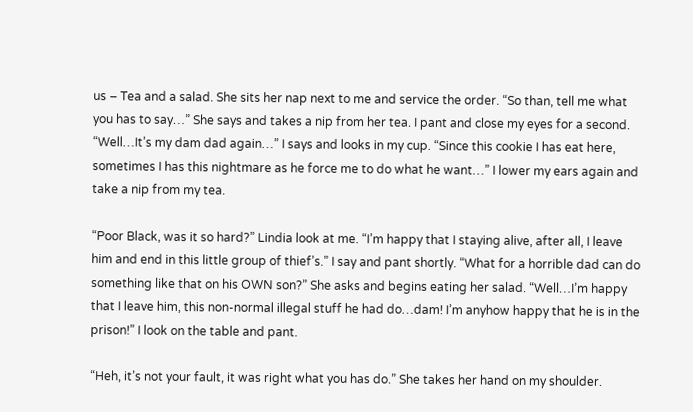us – Tea and a salad. She sits her nap next to me and service the order. “So than, tell me what you has to say…” She says and takes a nip from her tea. I pant and close my eyes for a second. “Well…It’s my dam dad again…” I says and looks in my cup. “Since this cookie I has eat here, sometimes I has this nightmare as he force me to do what he want…” I lower my ears again and take a nip from my tea.

“Poor Black, was it so hard?” Lindia look at me. “I’m happy that I staying alive, after all, I leave him and end in this little group of thief’s.” I say and pant shortly. “What for a horrible dad can do something like that on his OWN son?” She asks and begins eating her salad. “Well…I’m happy that I leave him, this non-normal illegal stuff he had do…dam! I’m anyhow happy that he is in the prison!” I look on the table and pant.

“Heh, it’s not your fault, it was right what you has do.” She takes her hand on my shoulder.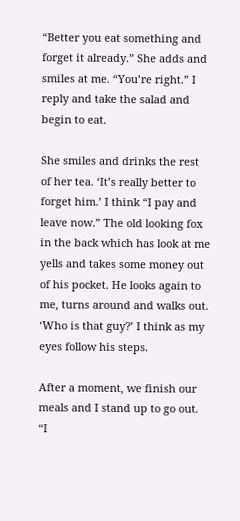“Better you eat something and forget it already.” She adds and smiles at me. “You’re right.” I reply and take the salad and begin to eat.

She smiles and drinks the rest of her tea. ‘It’s really better to forget him.’ I think “I pay and leave now.” The old looking fox in the back which has look at me yells and takes some money out of his pocket. He looks again to me, turns around and walks out. ‘Who is that guy?’ I think as my eyes follow his steps.

After a moment, we finish our meals and I stand up to go out. “I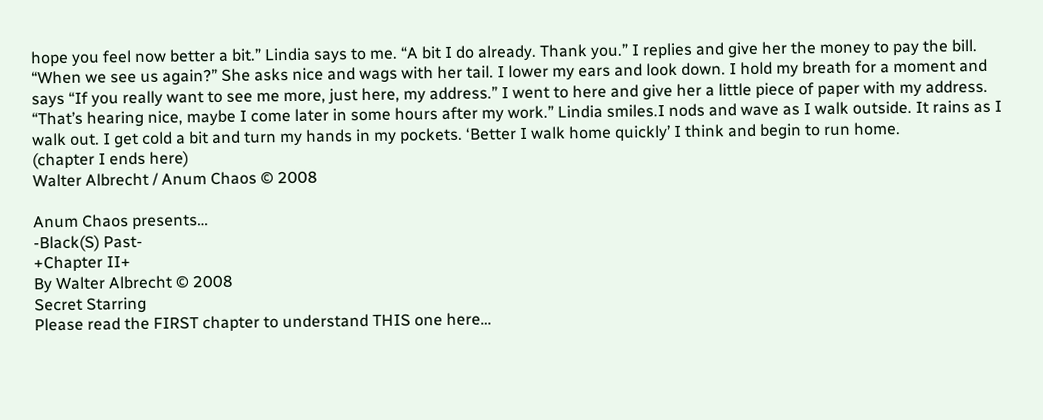hope you feel now better a bit.” Lindia says to me. “A bit I do already. Thank you.” I replies and give her the money to pay the bill. “When we see us again?” She asks nice and wags with her tail. I lower my ears and look down. I hold my breath for a moment and says “If you really want to see me more, just here, my address.” I went to here and give her a little piece of paper with my address. “That’s hearing nice, maybe I come later in some hours after my work.” Lindia smiles.I nods and wave as I walk outside. It rains as I walk out. I get cold a bit and turn my hands in my pockets. ‘Better I walk home quickly’ I think and begin to run home.
(chapter I ends here)
Walter Albrecht / Anum Chaos © 2008

Anum Chaos presents…
-Black(S) Past-
+Chapter II+
By Walter Albrecht © 2008
Secret Starring
Please read the FIRST chapter to understand THIS one here…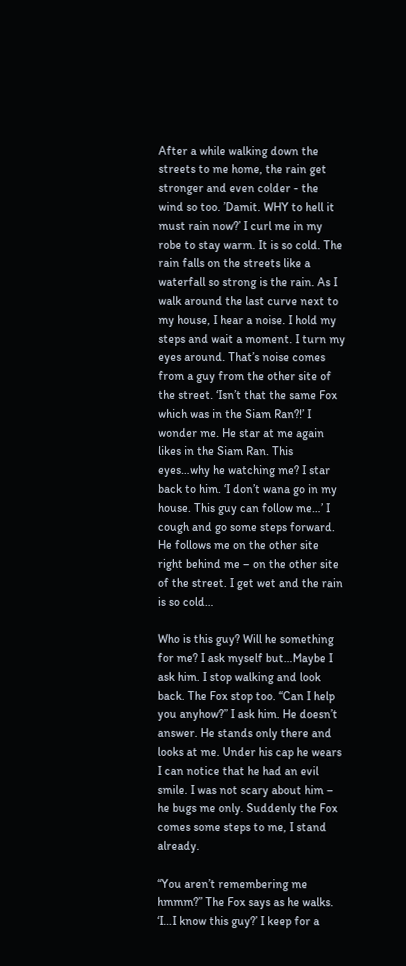After a while walking down the streets to me home, the rain get stronger and even colder - the wind so too. ’Damit. WHY to hell it must rain now?’ I curl me in my robe to stay warm. It is so cold. The rain falls on the streets like a waterfall so strong is the rain. As I walk around the last curve next to my house, I hear a noise. I hold my steps and wait a moment. I turn my eyes around. That’s noise comes from a guy from the other site of the street. ‘Isn’t that the same Fox which was in the Siam Ran?!’ I wonder me. He star at me again likes in the Siam Ran. This eyes…why he watching me? I star back to him. ‘I don’t wana go in my house. This guy can follow me…’ I cough and go some steps forward. He follows me on the other site right behind me – on the other site of the street. I get wet and the rain is so cold…

Who is this guy? Will he something for me? I ask myself but…Maybe I ask him. I stop walking and look back. The Fox stop too. “Can I help you anyhow?” I ask him. He doesn’t answer. He stands only there and looks at me. Under his cap he wears I can notice that he had an evil smile. I was not scary about him – he bugs me only. Suddenly the Fox comes some steps to me, I stand already.

“You aren’t remembering me hmmm?” The Fox says as he walks.
‘I…I know this guy?’ I keep for a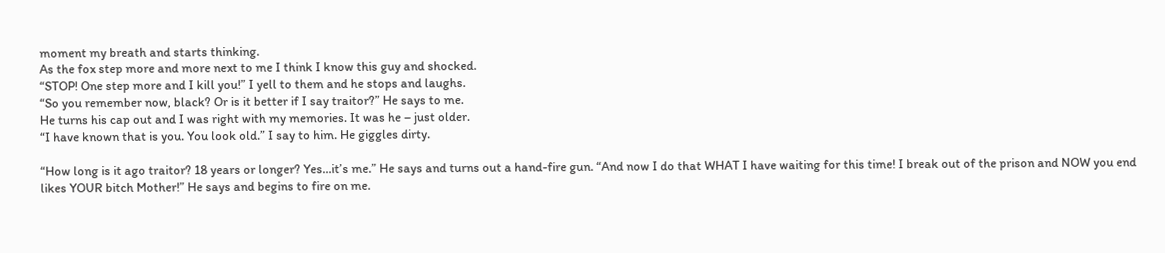moment my breath and starts thinking.
As the fox step more and more next to me I think I know this guy and shocked.
“STOP! One step more and I kill you!” I yell to them and he stops and laughs.
“So you remember now, black? Or is it better if I say traitor?” He says to me.
He turns his cap out and I was right with my memories. It was he – just older.
“I have known that is you. You look old.” I say to him. He giggles dirty.

“How long is it ago traitor? 18 years or longer? Yes…it’s me.” He says and turns out a hand-fire gun. “And now I do that WHAT I have waiting for this time! I break out of the prison and NOW you end likes YOUR bitch Mother!” He says and begins to fire on me.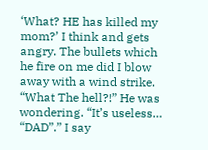‘What? HE has killed my mom?’ I think and gets angry. The bullets which he fire on me did I blow away with a wind strike. “What The hell?!” He was wondering. “It’s useless… “DAD”.” I say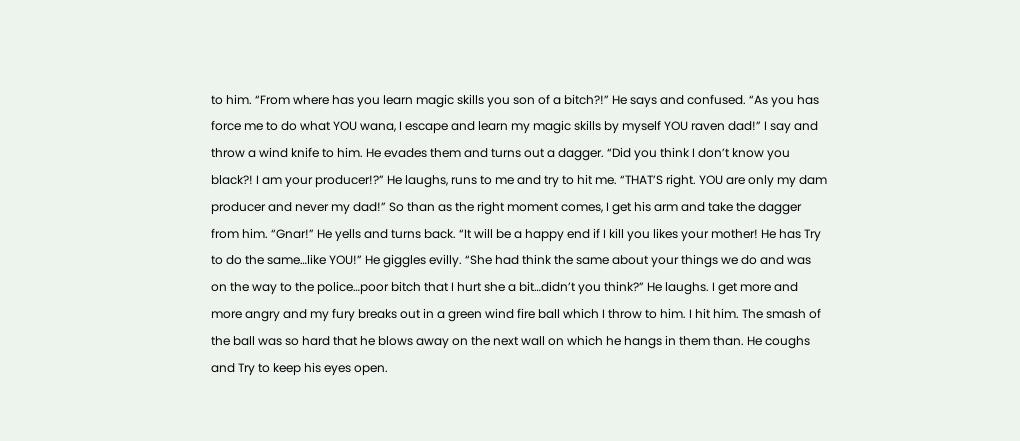to him. “From where has you learn magic skills you son of a bitch?!” He says and confused. “As you has force me to do what YOU wana, I escape and learn my magic skills by myself YOU raven dad!” I say and throw a wind knife to him. He evades them and turns out a dagger. “Did you think I don’t know you black?! I am your producer!?” He laughs, runs to me and try to hit me. “THAT’S right. YOU are only my dam producer and never my dad!” So than as the right moment comes, I get his arm and take the dagger from him. “Gnar!” He yells and turns back. “It will be a happy end if I kill you likes your mother! He has Try to do the same…like YOU!” He giggles evilly. “She had think the same about your things we do and was on the way to the police…poor bitch that I hurt she a bit…didn’t you think?” He laughs. I get more and more angry and my fury breaks out in a green wind fire ball which I throw to him. I hit him. The smash of the ball was so hard that he blows away on the next wall on which he hangs in them than. He coughs and Try to keep his eyes open.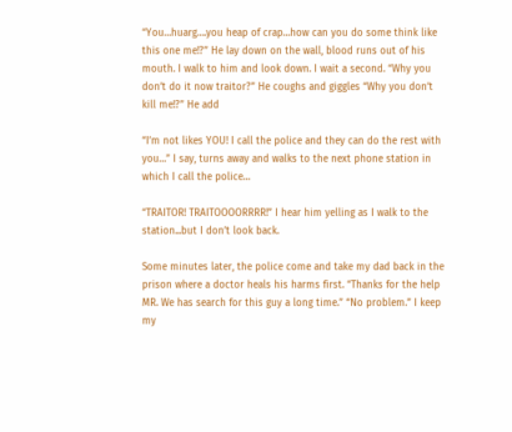“You…huarg….you heap of crap…how can you do some think like this one me!?” He lay down on the wall, blood runs out of his mouth. I walk to him and look down. I wait a second. “Why you don’t do it now traitor?” He coughs and giggles “Why you don’t kill me!?” He add

“I’m not likes YOU! I call the police and they can do the rest with you…” I say, turns away and walks to the next phone station in which I call the police…

“TRAITOR! TRAITOOOORRRR!” I hear him yelling as I walk to the station...but I don’t look back.

Some minutes later, the police come and take my dad back in the prison where a doctor heals his harms first. “Thanks for the help MR. We has search for this guy a long time.” “No problem.” I keep my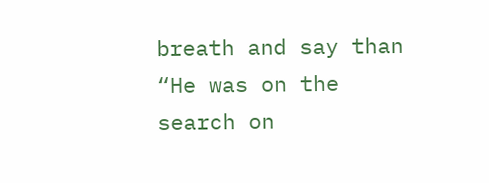breath and say than “He was on the search on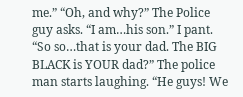me.” “Oh, and why?” The Police guy asks. “I am…his son.” I pant. “So so…that is your dad. The BIG BLACK is YOUR dad?” The police man starts laughing. “He guys! We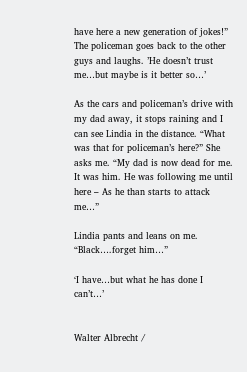have here a new generation of jokes!” The policeman goes back to the other guys and laughs. ’He doesn’t trust me…but maybe is it better so…’

As the cars and policeman’s drive with my dad away, it stops raining and I can see Lindia in the distance. “What was that for policeman’s here?” She asks me. “My dad is now dead for me. It was him. He was following me until here – As he than starts to attack me…”

Lindia pants and leans on me. “Black….forget him…”

‘I have…but what he has done I can’t…’


Walter Albrecht /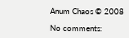Anum Chaos © 2008

No comments: